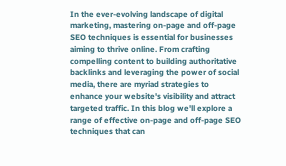In the ever-evolving landscape of digital marketing, mastering on-page and off-page SEO techniques is essential for businesses aiming to thrive online. From crafting compelling content to building authoritative backlinks and leveraging the power of social media, there are myriad strategies to enhance your website's visibility and attract targeted traffic. In this blog we'll explore a range of effective on-page and off-page SEO techniques that can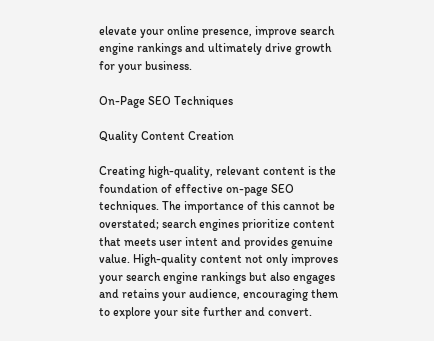elevate your online presence, improve search engine rankings and ultimately drive growth for your business.

On-Page SEO Techniques

Quality Content Creation

Creating high-quality, relevant content is the foundation of effective on-page SEO techniques. The importance of this cannot be overstated; search engines prioritize content that meets user intent and provides genuine value. High-quality content not only improves your search engine rankings but also engages and retains your audience, encouraging them to explore your site further and convert.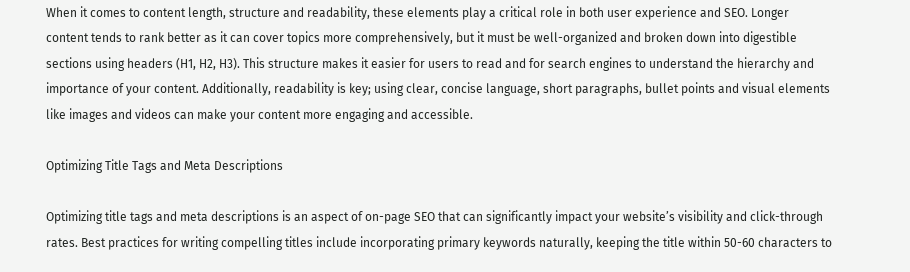When it comes to content length, structure and readability, these elements play a critical role in both user experience and SEO. Longer content tends to rank better as it can cover topics more comprehensively, but it must be well-organized and broken down into digestible sections using headers (H1, H2, H3). This structure makes it easier for users to read and for search engines to understand the hierarchy and importance of your content. Additionally, readability is key; using clear, concise language, short paragraphs, bullet points and visual elements like images and videos can make your content more engaging and accessible.

Optimizing Title Tags and Meta Descriptions

Optimizing title tags and meta descriptions is an aspect of on-page SEO that can significantly impact your website’s visibility and click-through rates. Best practices for writing compelling titles include incorporating primary keywords naturally, keeping the title within 50-60 characters to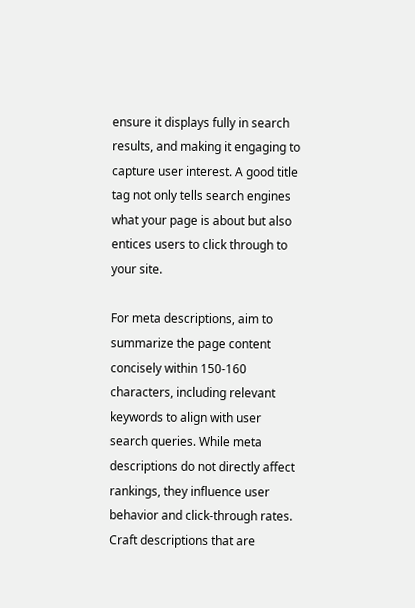ensure it displays fully in search results, and making it engaging to capture user interest. A good title tag not only tells search engines what your page is about but also entices users to click through to your site.

For meta descriptions, aim to summarize the page content concisely within 150-160 characters, including relevant keywords to align with user search queries. While meta descriptions do not directly affect rankings, they influence user behavior and click-through rates. Craft descriptions that are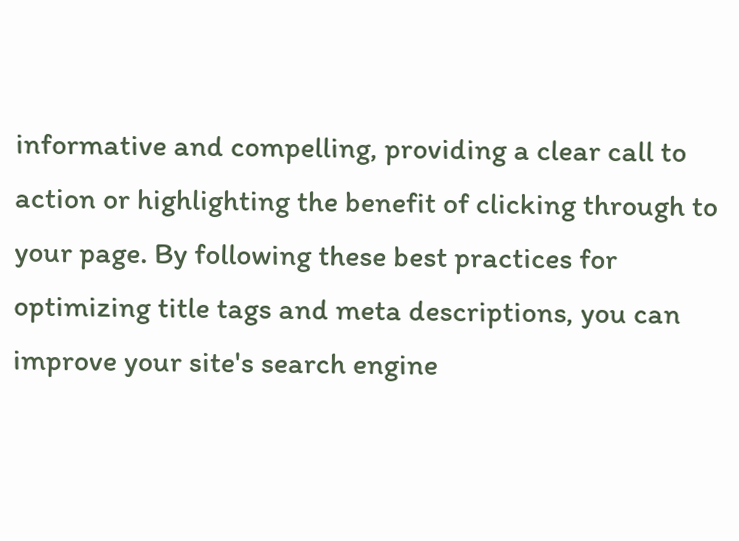informative and compelling, providing a clear call to action or highlighting the benefit of clicking through to your page. By following these best practices for optimizing title tags and meta descriptions, you can improve your site's search engine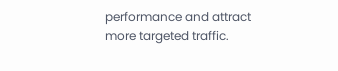performance and attract more targeted traffic.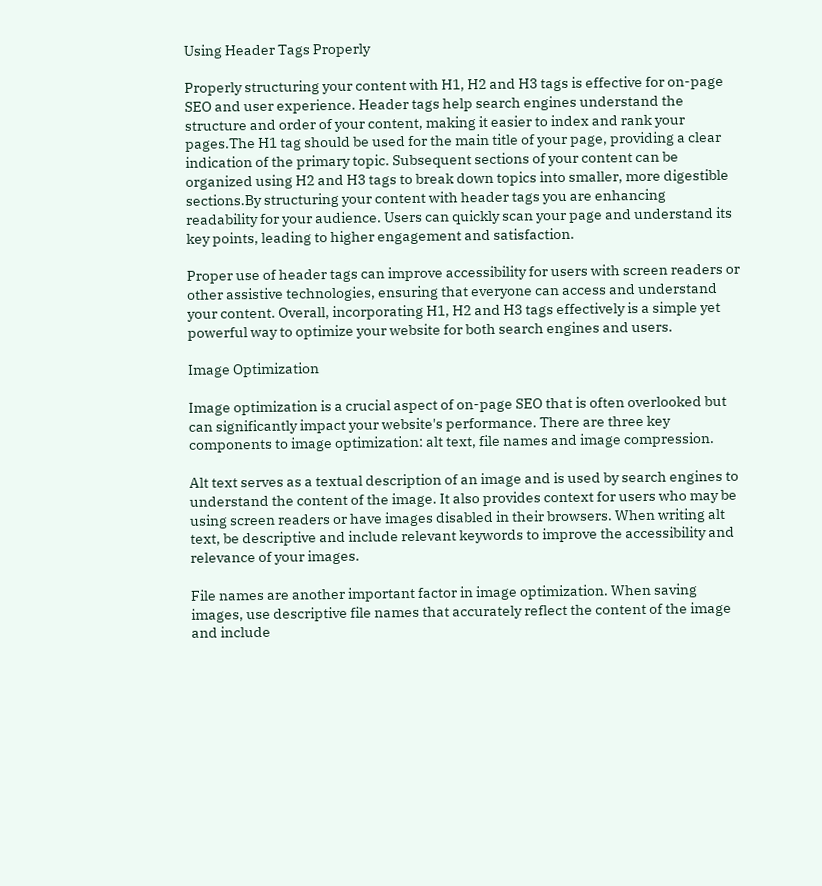Using Header Tags Properly

Properly structuring your content with H1, H2 and H3 tags is effective for on-page SEO and user experience. Header tags help search engines understand the structure and order of your content, making it easier to index and rank your pages.The H1 tag should be used for the main title of your page, providing a clear indication of the primary topic. Subsequent sections of your content can be organized using H2 and H3 tags to break down topics into smaller, more digestible sections.By structuring your content with header tags you are enhancing  readability for your audience. Users can quickly scan your page and understand its key points, leading to higher engagement and satisfaction.

Proper use of header tags can improve accessibility for users with screen readers or other assistive technologies, ensuring that everyone can access and understand your content. Overall, incorporating H1, H2 and H3 tags effectively is a simple yet powerful way to optimize your website for both search engines and users.

Image Optimization

Image optimization is a crucial aspect of on-page SEO that is often overlooked but can significantly impact your website's performance. There are three key components to image optimization: alt text, file names and image compression.

Alt text serves as a textual description of an image and is used by search engines to understand the content of the image. It also provides context for users who may be using screen readers or have images disabled in their browsers. When writing alt text, be descriptive and include relevant keywords to improve the accessibility and relevance of your images.

File names are another important factor in image optimization. When saving images, use descriptive file names that accurately reflect the content of the image and include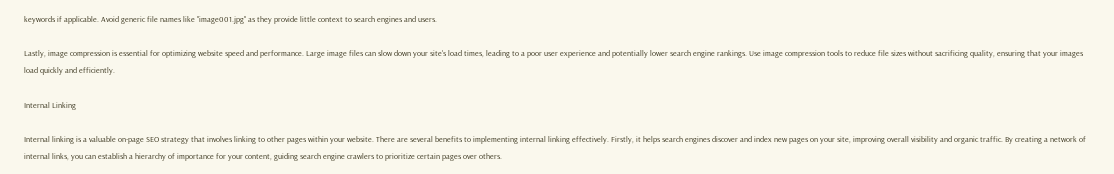keywords if applicable. Avoid generic file names like "image001.jpg" as they provide little context to search engines and users.

Lastly, image compression is essential for optimizing website speed and performance. Large image files can slow down your site's load times, leading to a poor user experience and potentially lower search engine rankings. Use image compression tools to reduce file sizes without sacrificing quality, ensuring that your images load quickly and efficiently.

Internal Linking

Internal linking is a valuable on-page SEO strategy that involves linking to other pages within your website. There are several benefits to implementing internal linking effectively. Firstly, it helps search engines discover and index new pages on your site, improving overall visibility and organic traffic. By creating a network of internal links, you can establish a hierarchy of importance for your content, guiding search engine crawlers to prioritize certain pages over others.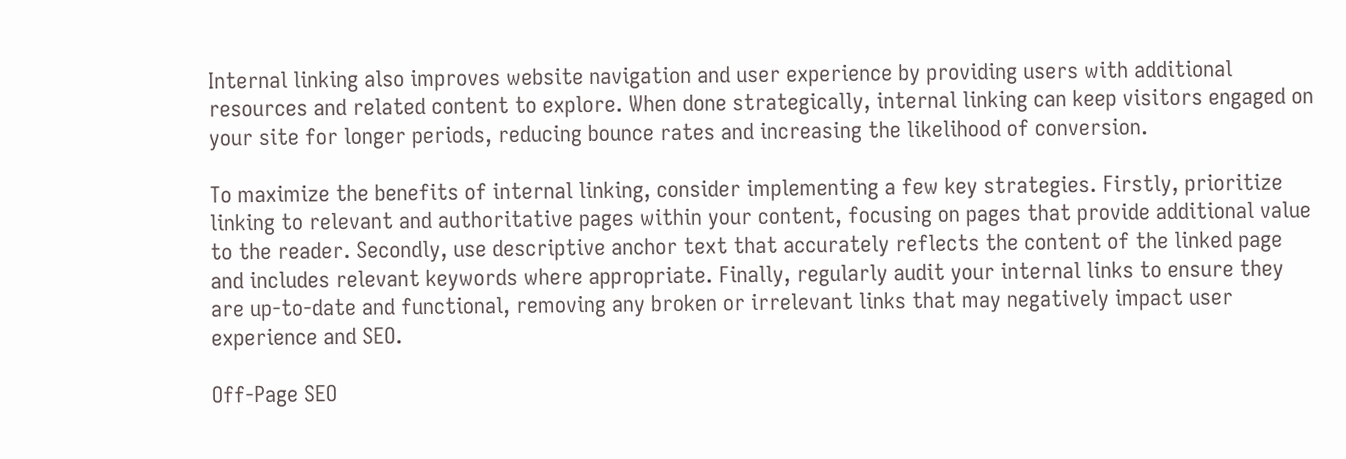Internal linking also improves website navigation and user experience by providing users with additional resources and related content to explore. When done strategically, internal linking can keep visitors engaged on your site for longer periods, reducing bounce rates and increasing the likelihood of conversion.

To maximize the benefits of internal linking, consider implementing a few key strategies. Firstly, prioritize linking to relevant and authoritative pages within your content, focusing on pages that provide additional value to the reader. Secondly, use descriptive anchor text that accurately reflects the content of the linked page and includes relevant keywords where appropriate. Finally, regularly audit your internal links to ensure they are up-to-date and functional, removing any broken or irrelevant links that may negatively impact user experience and SEO.

Off-Page SEO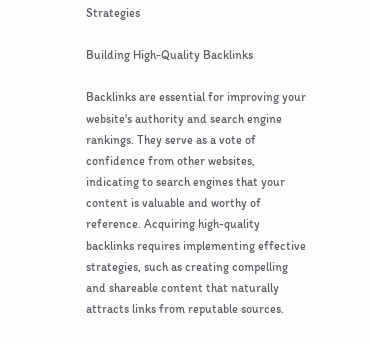Strategies

Building High-Quality Backlinks

Backlinks are essential for improving your website's authority and search engine rankings. They serve as a vote of confidence from other websites, indicating to search engines that your content is valuable and worthy of reference. Acquiring high-quality backlinks requires implementing effective strategies, such as creating compelling and shareable content that naturally attracts links from reputable sources.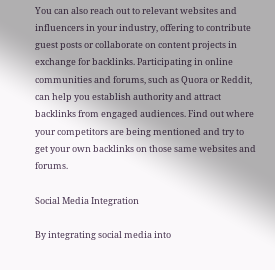You can also reach out to relevant websites and influencers in your industry, offering to contribute guest posts or collaborate on content projects in exchange for backlinks. Participating in online communities and forums, such as Quora or Reddit, can help you establish authority and attract backlinks from engaged audiences. Find out where your competitors are being mentioned and try to get your own backlinks on those same websites and forums.

Social Media Integration

By integrating social media into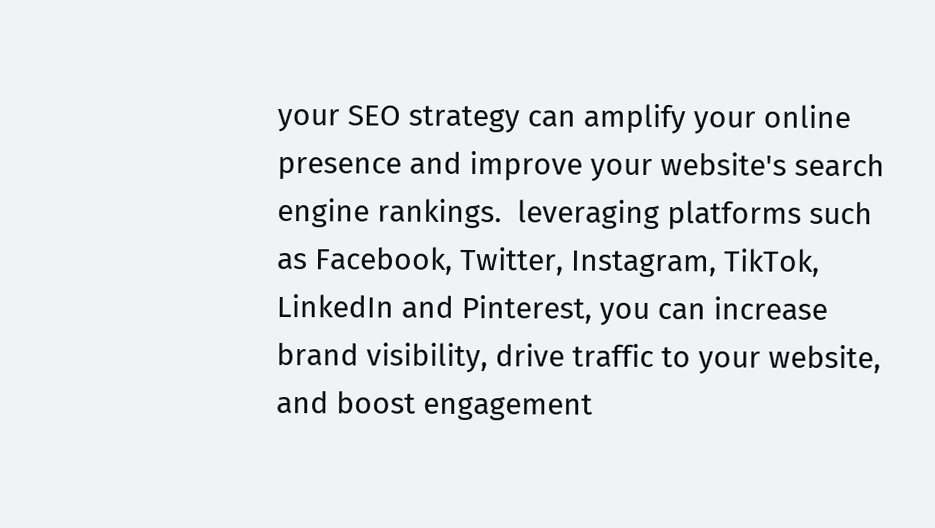your SEO strategy can amplify your online presence and improve your website's search engine rankings.  leveraging platforms such as Facebook, Twitter, Instagram, TikTok, LinkedIn and Pinterest, you can increase brand visibility, drive traffic to your website, and boost engagement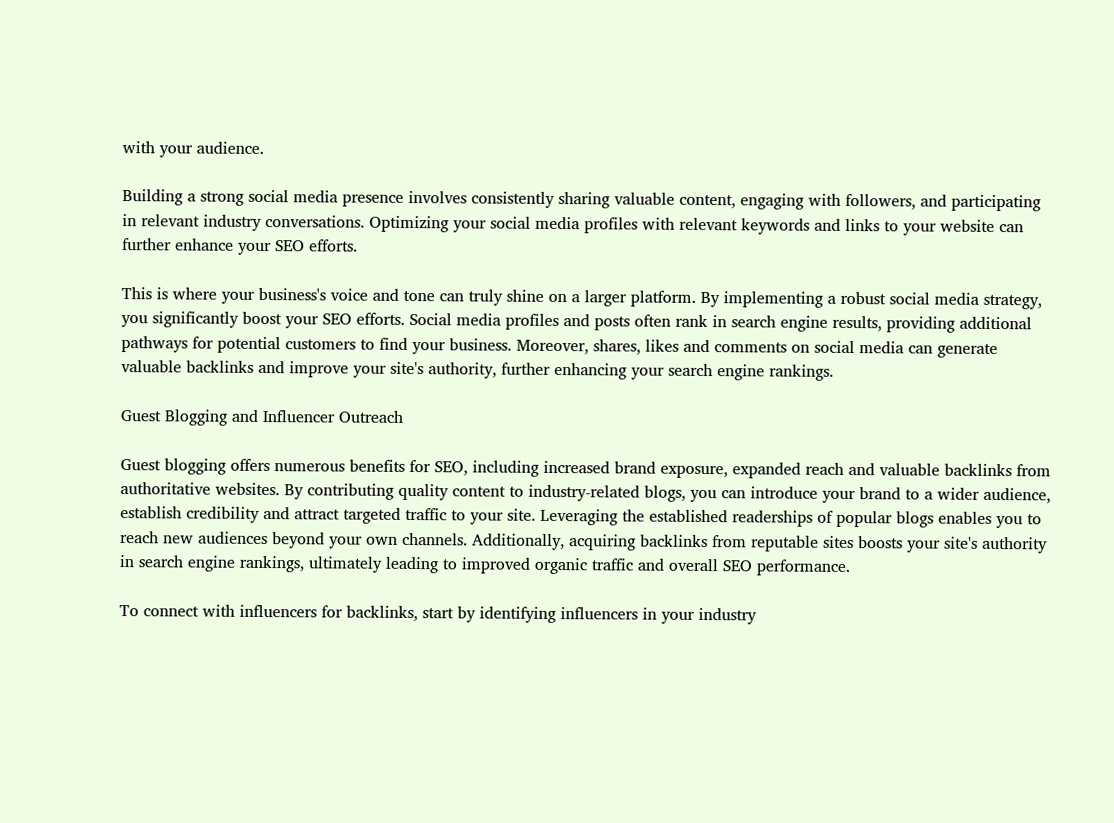with your audience.

Building a strong social media presence involves consistently sharing valuable content, engaging with followers, and participating in relevant industry conversations. Optimizing your social media profiles with relevant keywords and links to your website can further enhance your SEO efforts.

This is where your business's voice and tone can truly shine on a larger platform. By implementing a robust social media strategy, you significantly boost your SEO efforts. Social media profiles and posts often rank in search engine results, providing additional pathways for potential customers to find your business. Moreover, shares, likes and comments on social media can generate valuable backlinks and improve your site's authority, further enhancing your search engine rankings.

Guest Blogging and Influencer Outreach

Guest blogging offers numerous benefits for SEO, including increased brand exposure, expanded reach and valuable backlinks from authoritative websites. By contributing quality content to industry-related blogs, you can introduce your brand to a wider audience, establish credibility and attract targeted traffic to your site. Leveraging the established readerships of popular blogs enables you to reach new audiences beyond your own channels. Additionally, acquiring backlinks from reputable sites boosts your site's authority in search engine rankings, ultimately leading to improved organic traffic and overall SEO performance.

To connect with influencers for backlinks, start by identifying influencers in your industry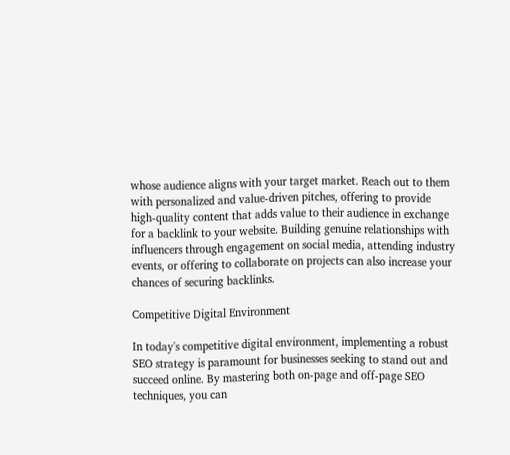whose audience aligns with your target market. Reach out to them with personalized and value-driven pitches, offering to provide high-quality content that adds value to their audience in exchange for a backlink to your website. Building genuine relationships with influencers through engagement on social media, attending industry events, or offering to collaborate on projects can also increase your chances of securing backlinks.

Competitive Digital Environment

In today's competitive digital environment, implementing a robust SEO strategy is paramount for businesses seeking to stand out and succeed online. By mastering both on-page and off-page SEO techniques, you can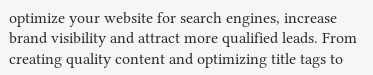optimize your website for search engines, increase brand visibility and attract more qualified leads. From creating quality content and optimizing title tags to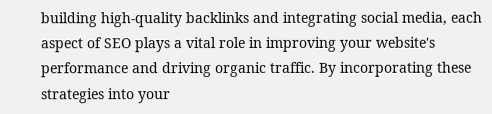building high-quality backlinks and integrating social media, each aspect of SEO plays a vital role in improving your website's performance and driving organic traffic. By incorporating these strategies into your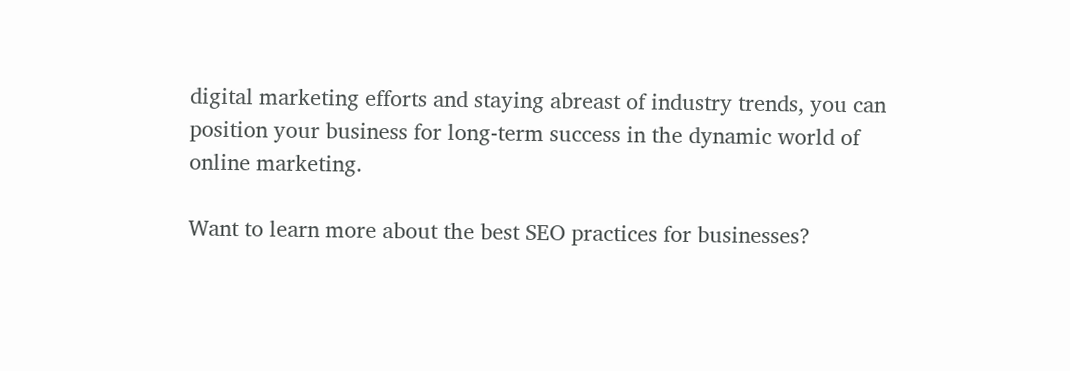digital marketing efforts and staying abreast of industry trends, you can position your business for long-term success in the dynamic world of online marketing.

Want to learn more about the best SEO practices for businesses?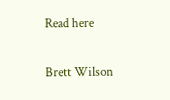Read here

Brett Wilson